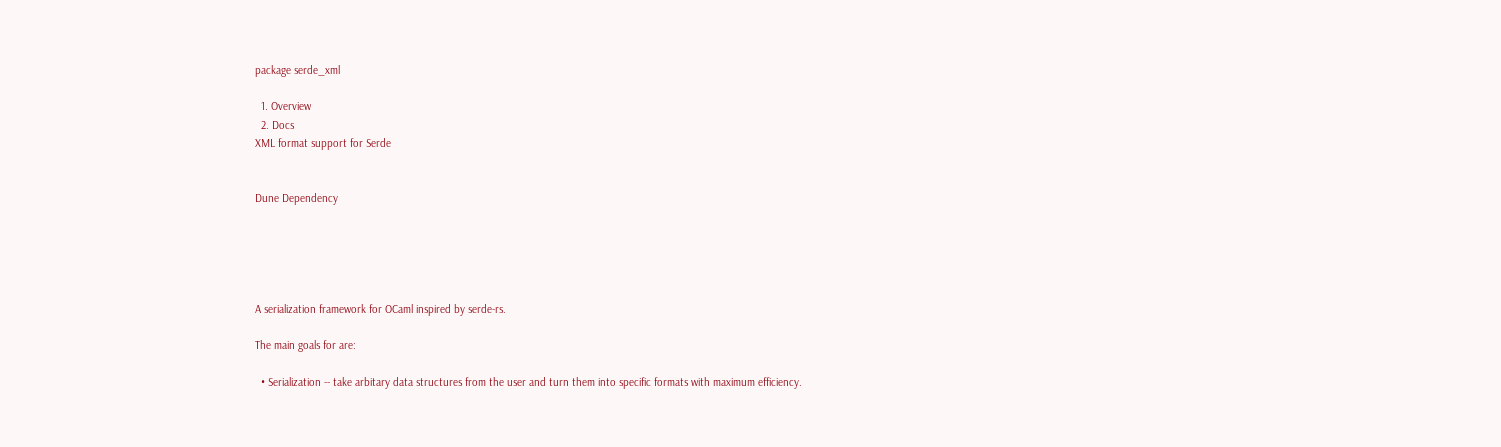package serde_xml

  1. Overview
  2. Docs
XML format support for Serde


Dune Dependency





A serialization framework for OCaml inspired by serde-rs.

The main goals for are:

  • Serialization -- take arbitary data structures from the user and turn them into specific formats with maximum efficiency.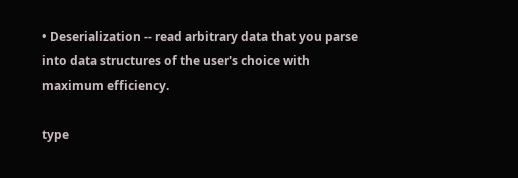• Deserialization -- read arbitrary data that you parse into data structures of the user's choice with maximum efficiency.

type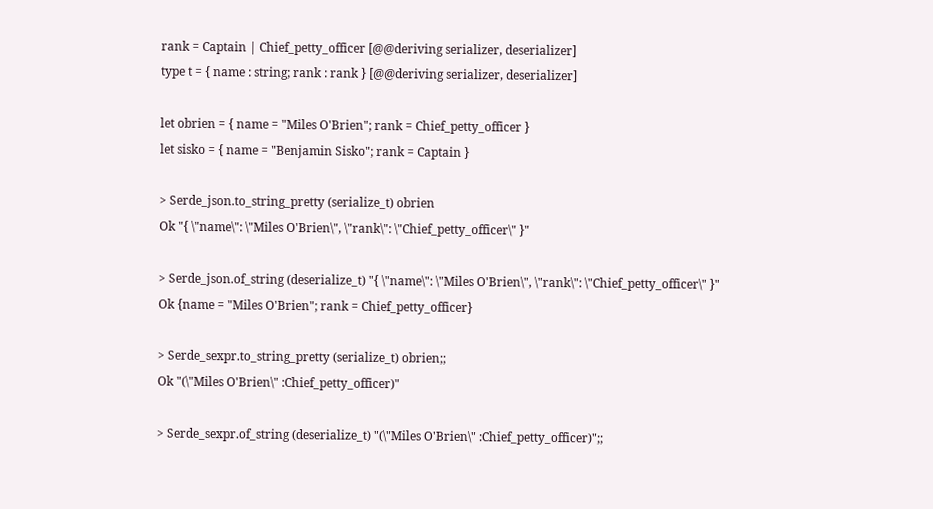rank = Captain | Chief_petty_officer [@@deriving serializer, deserializer]
type t = { name : string; rank : rank } [@@deriving serializer, deserializer]

let obrien = { name = "Miles O'Brien"; rank = Chief_petty_officer }
let sisko = { name = "Benjamin Sisko"; rank = Captain }

> Serde_json.to_string_pretty (serialize_t) obrien
Ok "{ \"name\": \"Miles O'Brien\", \"rank\": \"Chief_petty_officer\" }"

> Serde_json.of_string (deserialize_t) "{ \"name\": \"Miles O'Brien\", \"rank\": \"Chief_petty_officer\" }"
Ok {name = "Miles O'Brien"; rank = Chief_petty_officer}

> Serde_sexpr.to_string_pretty (serialize_t) obrien;;
Ok "(\"Miles O'Brien\" :Chief_petty_officer)"

> Serde_sexpr.of_string (deserialize_t) "(\"Miles O'Brien\" :Chief_petty_officer)";;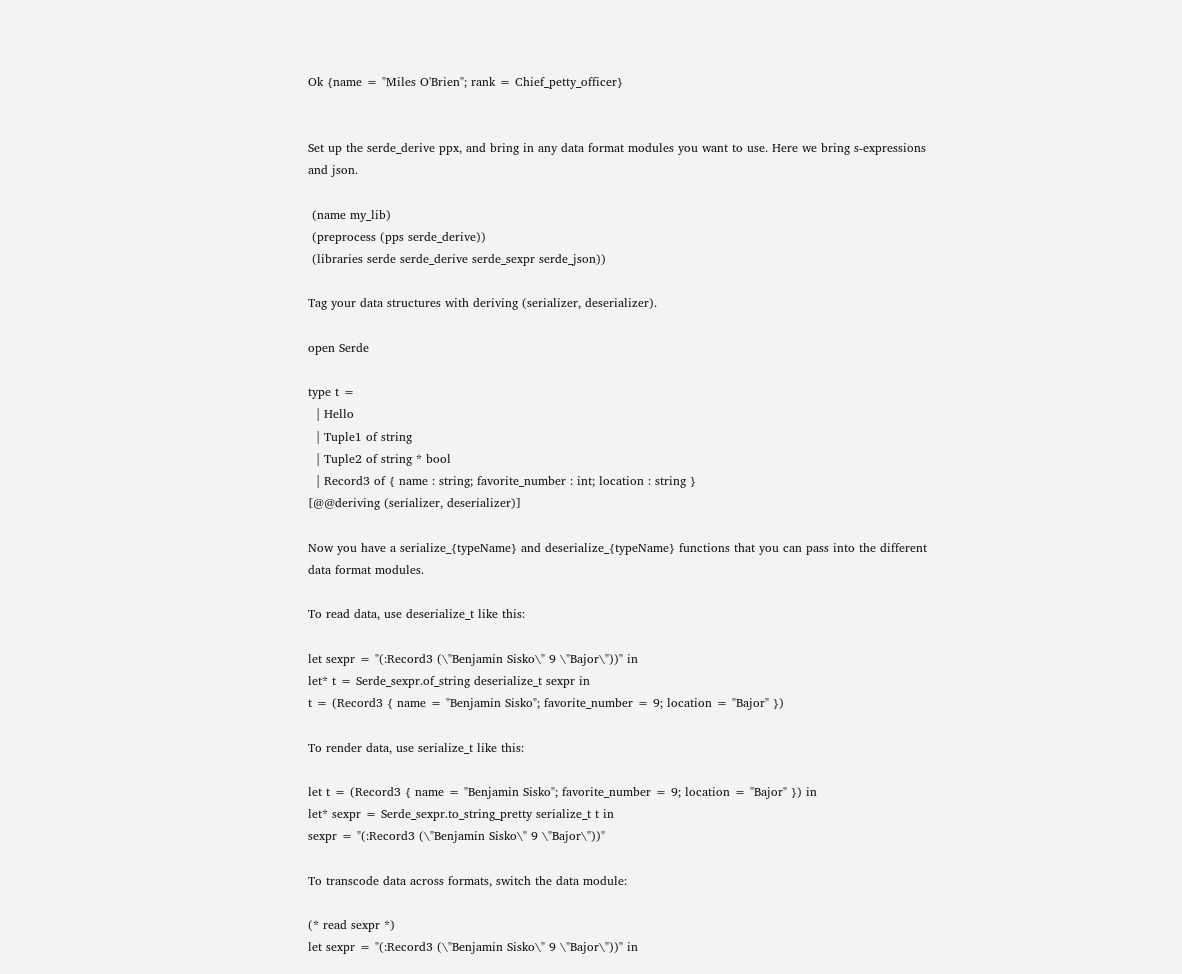Ok {name = "Miles O'Brien"; rank = Chief_petty_officer}


Set up the serde_derive ppx, and bring in any data format modules you want to use. Here we bring s-expressions and json.

 (name my_lib)
 (preprocess (pps serde_derive))
 (libraries serde serde_derive serde_sexpr serde_json))

Tag your data structures with deriving (serializer, deserializer).

open Serde

type t =
  | Hello
  | Tuple1 of string
  | Tuple2 of string * bool
  | Record3 of { name : string; favorite_number : int; location : string }
[@@deriving (serializer, deserializer)]

Now you have a serialize_{typeName} and deserialize_{typeName} functions that you can pass into the different data format modules.

To read data, use deserialize_t like this:

let sexpr = "(:Record3 (\"Benjamin Sisko\" 9 \"Bajor\"))" in
let* t = Serde_sexpr.of_string deserialize_t sexpr in
t = (Record3 { name = "Benjamin Sisko"; favorite_number = 9; location = "Bajor" })

To render data, use serialize_t like this:

let t = (Record3 { name = "Benjamin Sisko"; favorite_number = 9; location = "Bajor" }) in
let* sexpr = Serde_sexpr.to_string_pretty serialize_t t in
sexpr = "(:Record3 (\"Benjamin Sisko\" 9 \"Bajor\"))"

To transcode data across formats, switch the data module:

(* read sexpr *)
let sexpr = "(:Record3 (\"Benjamin Sisko\" 9 \"Bajor\"))" in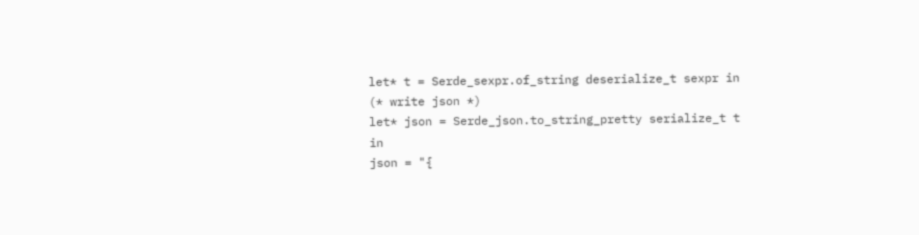let* t = Serde_sexpr.of_string deserialize_t sexpr in
(* write json *)
let* json = Serde_json.to_string_pretty serialize_t t in
json = "{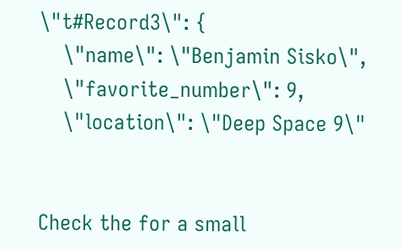\"t#Record3\": {
    \"name\": \"Benjamin Sisko\",
    \"favorite_number\": 9,
    \"location\": \"Deep Space 9\"


Check the for a small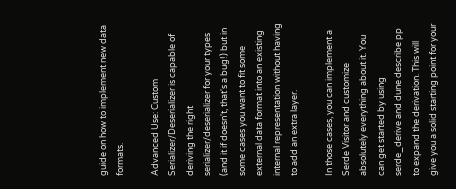guide on how to implement new data formats.

Advanced Use: Custom Serializer/Deserializer is capable of deriving the right serializer/deserializer for your types (and it if doesn't, that's a bug!) but in some cases you want to fit some external data format into an existing internal representation without having to add an extra layer.

In those cases, you can implement a Serde Visitor and customize absolutely everything about it. You can get started by using serde_derive and dune describe pp to expand the derivation. This will give you a solid starting point for your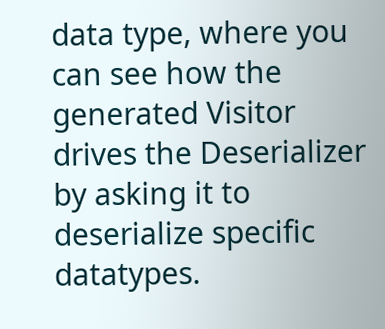data type, where you can see how the generated Visitor drives the Deserializer by asking it to deserialize specific datatypes.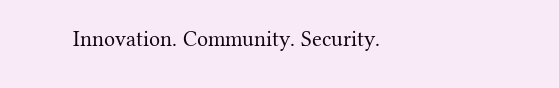Innovation. Community. Security.